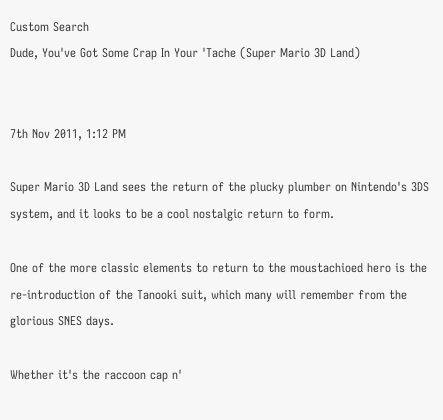Custom Search
Dude, You've Got Some Crap In Your 'Tache (Super Mario 3D Land)


7th Nov 2011, 1:12 PM

Super Mario 3D Land sees the return of the plucky plumber on Nintendo's 3DS system, and it looks to be a cool nostalgic return to form.

One of the more classic elements to return to the moustachioed hero is the re-introduction of the Tanooki suit, which many will remember from the glorious SNES days.

Whether it's the raccoon cap n'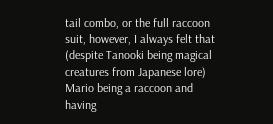tail combo, or the full raccoon suit, however, I always felt that (despite Tanooki being magical creatures from Japanese lore) Mario being a raccoon and having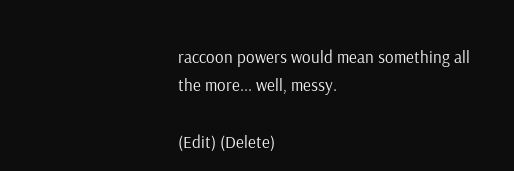raccoon powers would mean something all the more... well, messy.

(Edit) (Delete)